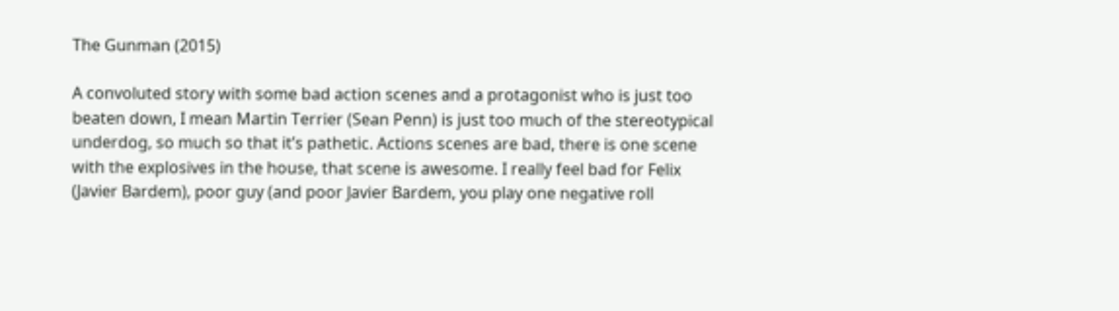The Gunman (2015)

A convoluted story with some bad action scenes and a protagonist who is just too beaten down, I mean Martin Terrier (Sean Penn) is just too much of the stereotypical underdog, so much so that it’s pathetic. Actions scenes are bad, there is one scene with the explosives in the house, that scene is awesome. I really feel bad for Felix (Javier Bardem), poor guy (and poor Javier Bardem, you play one negative roll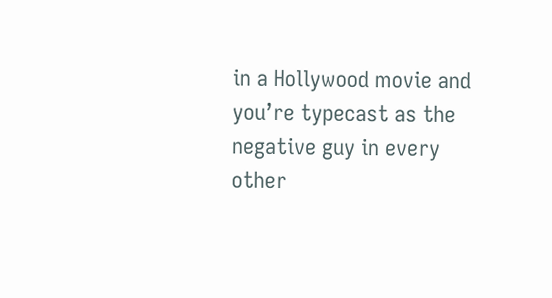in a Hollywood movie and you’re typecast as the negative guy in every other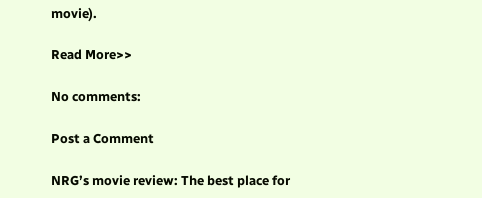movie).

Read More>>

No comments:

Post a Comment

NRG’s movie review: The best place for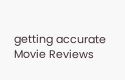getting accurate Movie Reviews